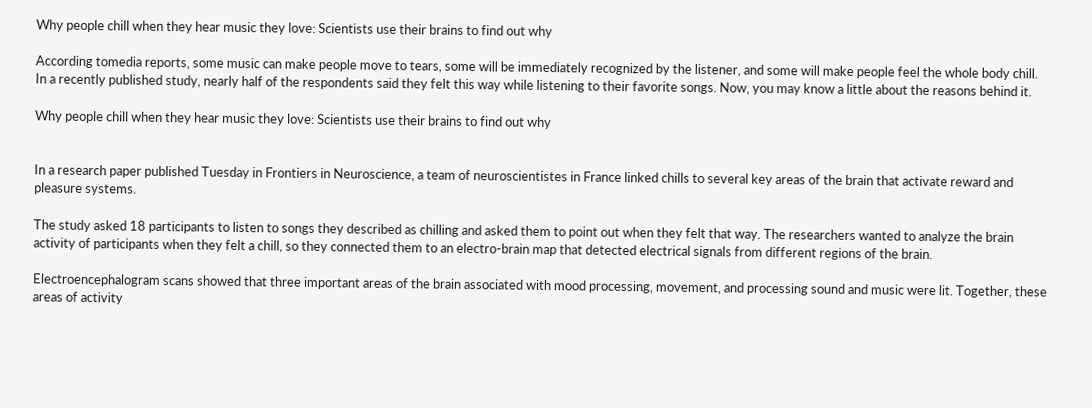Why people chill when they hear music they love: Scientists use their brains to find out why

According tomedia reports, some music can make people move to tears, some will be immediately recognized by the listener, and some will make people feel the whole body chill. In a recently published study, nearly half of the respondents said they felt this way while listening to their favorite songs. Now, you may know a little about the reasons behind it.

Why people chill when they hear music they love: Scientists use their brains to find out why


In a research paper published Tuesday in Frontiers in Neuroscience, a team of neuroscientistes in France linked chills to several key areas of the brain that activate reward and pleasure systems.

The study asked 18 participants to listen to songs they described as chilling and asked them to point out when they felt that way. The researchers wanted to analyze the brain activity of participants when they felt a chill, so they connected them to an electro-brain map that detected electrical signals from different regions of the brain.

Electroencephalogram scans showed that three important areas of the brain associated with mood processing, movement, and processing sound and music were lit. Together, these areas of activity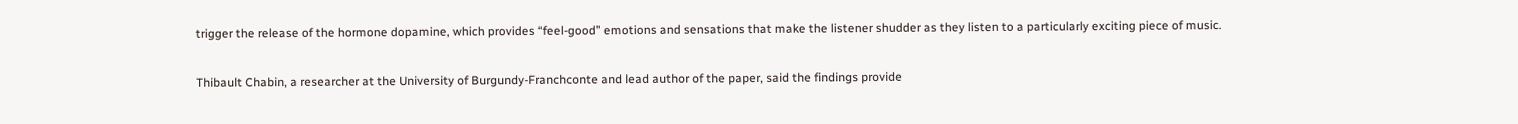trigger the release of the hormone dopamine, which provides “feel-good” emotions and sensations that make the listener shudder as they listen to a particularly exciting piece of music.

Thibault Chabin, a researcher at the University of Burgundy-Franchconte and lead author of the paper, said the findings provide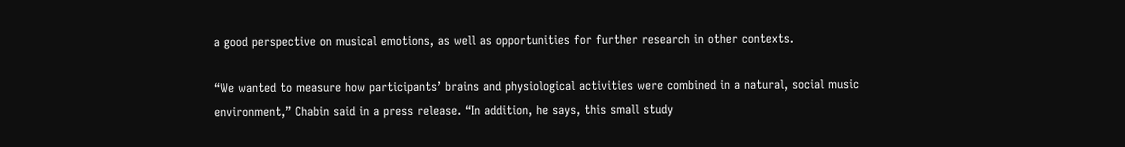a good perspective on musical emotions, as well as opportunities for further research in other contexts.

“We wanted to measure how participants’ brains and physiological activities were combined in a natural, social music environment,” Chabin said in a press release. “In addition, he says, this small study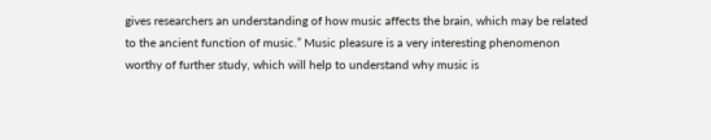gives researchers an understanding of how music affects the brain, which may be related to the ancient function of music.” Music pleasure is a very interesting phenomenon worthy of further study, which will help to understand why music is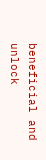beneficial and unlock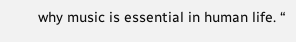why music is essential in human life. “